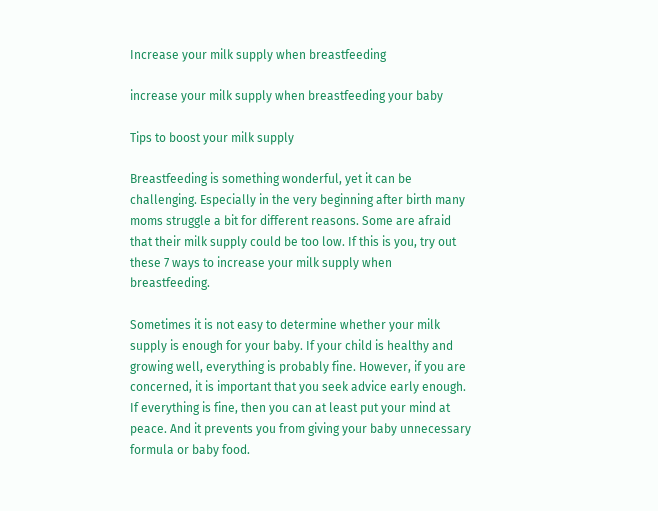Increase your milk supply when breastfeeding

increase your milk supply when breastfeeding your baby

Tips to boost your milk supply

Breastfeeding is something wonderful, yet it can be challenging. Especially in the very beginning after birth many moms struggle a bit for different reasons. Some are afraid that their milk supply could be too low. If this is you, try out these 7 ways to increase your milk supply when breastfeeding.

Sometimes it is not easy to determine whether your milk supply is enough for your baby. If your child is healthy and growing well, everything is probably fine. However, if you are concerned, it is important that you seek advice early enough. If everything is fine, then you can at least put your mind at peace. And it prevents you from giving your baby unnecessary formula or baby food.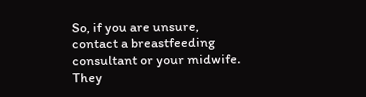So, if you are unsure, contact a breastfeeding consultant or your midwife. They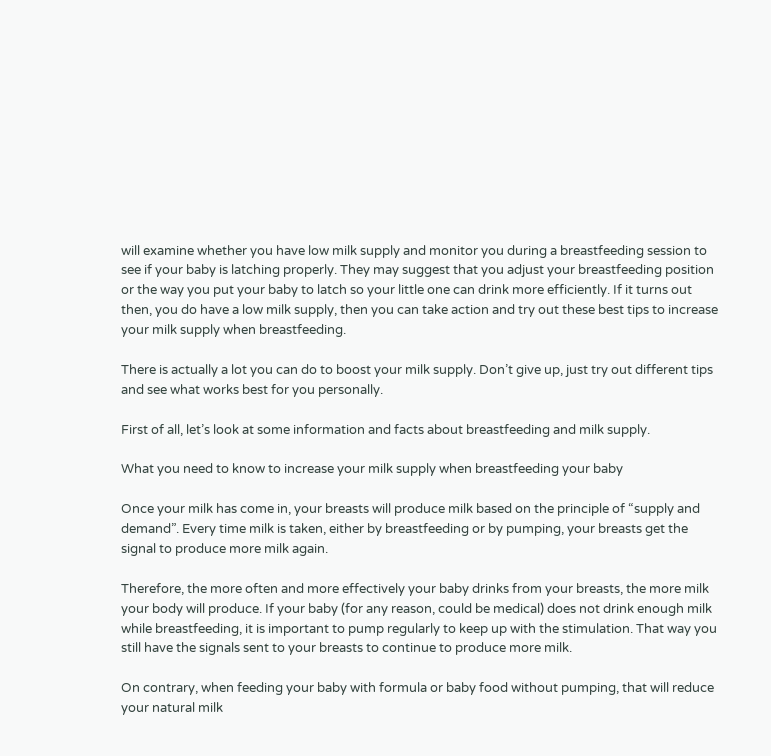will examine whether you have low milk supply and monitor you during a breastfeeding session to see if your baby is latching properly. They may suggest that you adjust your breastfeeding position or the way you put your baby to latch so your little one can drink more efficiently. If it turns out then, you do have a low milk supply, then you can take action and try out these best tips to increase your milk supply when breastfeeding.

There is actually a lot you can do to boost your milk supply. Don’t give up, just try out different tips and see what works best for you personally.

First of all, let’s look at some information and facts about breastfeeding and milk supply.

What you need to know to increase your milk supply when breastfeeding your baby

Once your milk has come in, your breasts will produce milk based on the principle of “supply and demand”. Every time milk is taken, either by breastfeeding or by pumping, your breasts get the signal to produce more milk again.

Therefore, the more often and more effectively your baby drinks from your breasts, the more milk your body will produce. If your baby (for any reason, could be medical) does not drink enough milk while breastfeeding, it is important to pump regularly to keep up with the stimulation. That way you still have the signals sent to your breasts to continue to produce more milk.

On contrary, when feeding your baby with formula or baby food without pumping, that will reduce your natural milk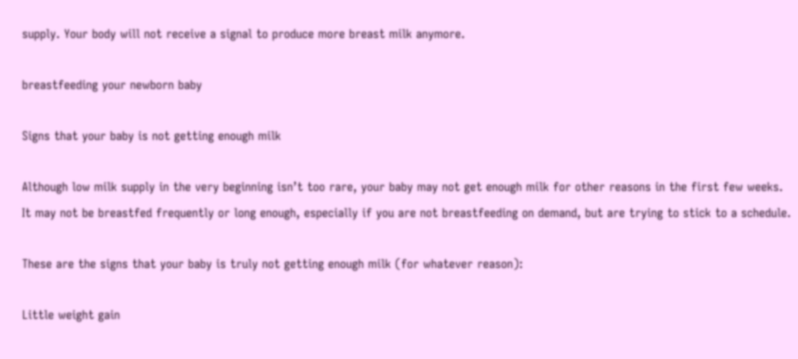supply. Your body will not receive a signal to produce more breast milk anymore.

breastfeeding your newborn baby

Signs that your baby is not getting enough milk

Although low milk supply in the very beginning isn’t too rare, your baby may not get enough milk for other reasons in the first few weeks. It may not be breastfed frequently or long enough, especially if you are not breastfeeding on demand, but are trying to stick to a schedule.

These are the signs that your baby is truly not getting enough milk (for whatever reason):

Little weight gain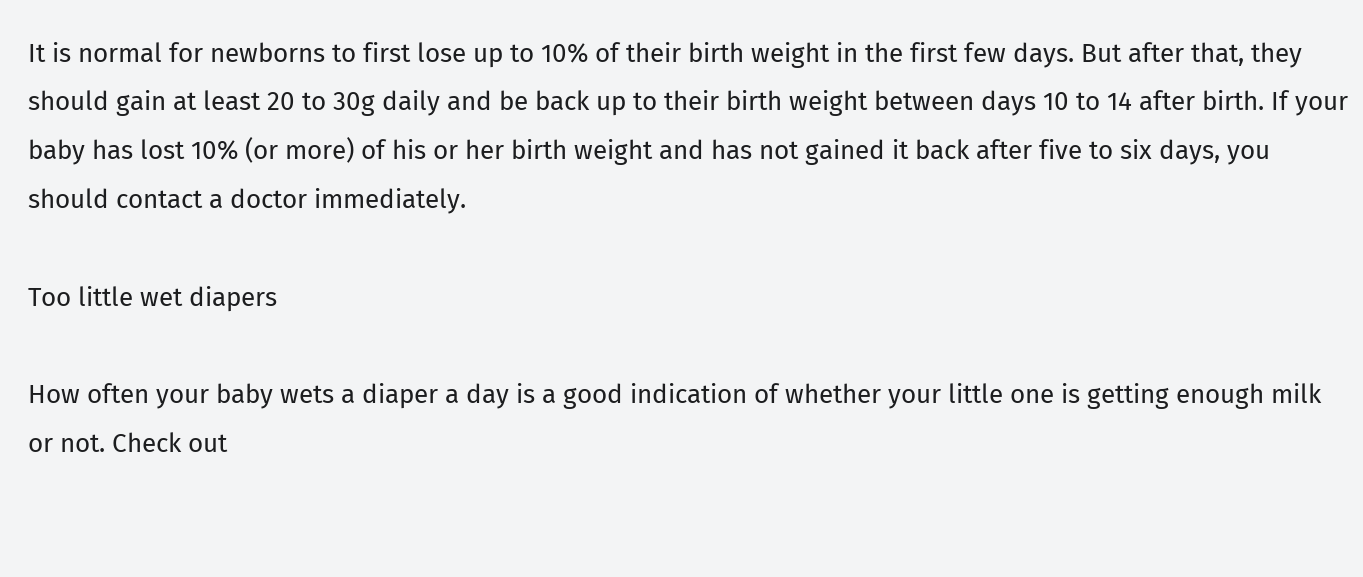It is normal for newborns to first lose up to 10% of their birth weight in the first few days. But after that, they should gain at least 20 to 30g daily and be back up to their birth weight between days 10 to 14 after birth. If your baby has lost 10% (or more) of his or her birth weight and has not gained it back after five to six days, you should contact a doctor immediately.

Too little wet diapers

How often your baby wets a diaper a day is a good indication of whether your little one is getting enough milk or not. Check out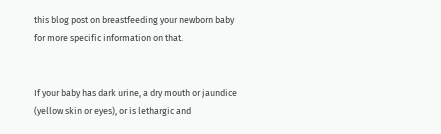this blog post on breastfeeding your newborn baby for more specific information on that.


If your baby has dark urine, a dry mouth or jaundice (yellow skin or eyes), or is lethargic and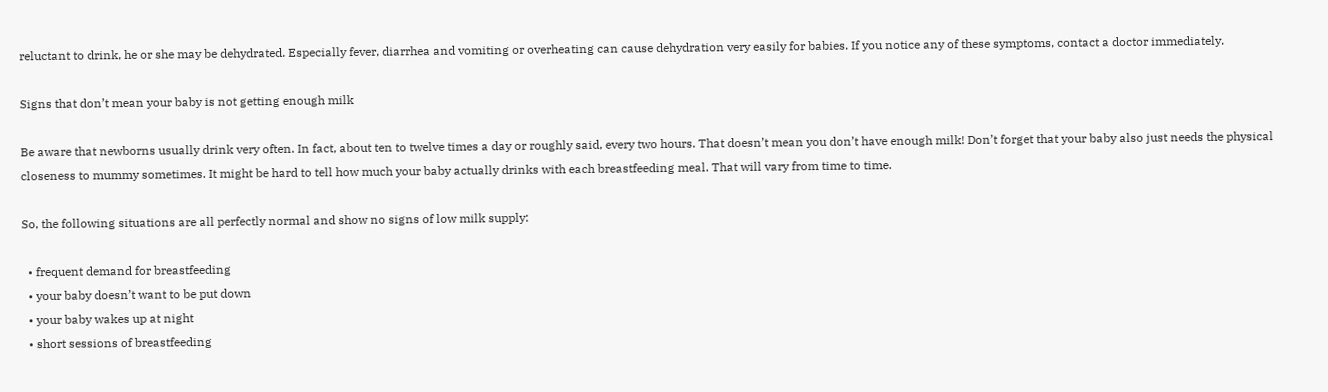reluctant to drink, he or she may be dehydrated. Especially fever, diarrhea and vomiting or overheating can cause dehydration very easily for babies. If you notice any of these symptoms, contact a doctor immediately.

Signs that don’t mean your baby is not getting enough milk

Be aware that newborns usually drink very often. In fact, about ten to twelve times a day or roughly said, every two hours. That doesn’t mean you don’t have enough milk! Don’t forget that your baby also just needs the physical closeness to mummy sometimes. It might be hard to tell how much your baby actually drinks with each breastfeeding meal. That will vary from time to time.

So, the following situations are all perfectly normal and show no signs of low milk supply:

  • frequent demand for breastfeeding
  • your baby doesn’t want to be put down
  • your baby wakes up at night
  • short sessions of breastfeeding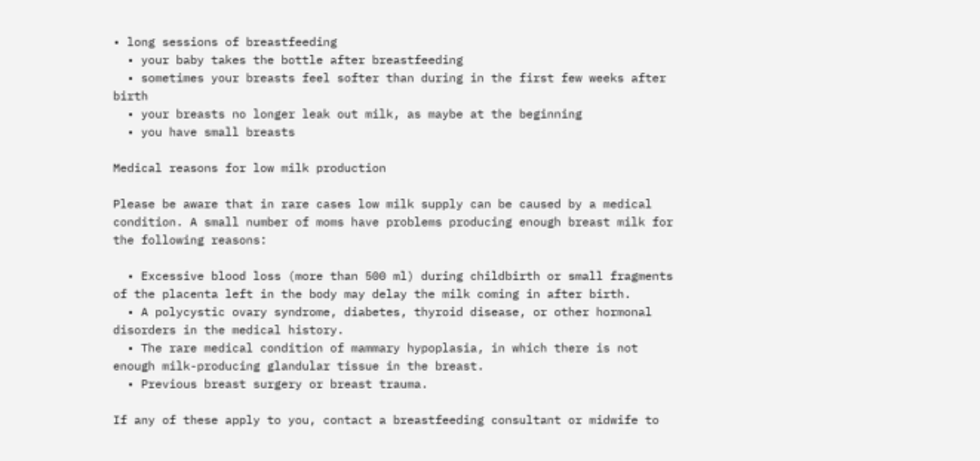• long sessions of breastfeeding
  • your baby takes the bottle after breastfeeding
  • sometimes your breasts feel softer than during in the first few weeks after birth
  • your breasts no longer leak out milk, as maybe at the beginning
  • you have small breasts

Medical reasons for low milk production

Please be aware that in rare cases low milk supply can be caused by a medical condition. A small number of moms have problems producing enough breast milk for the following reasons:

  • Excessive blood loss (more than 500 ml) during childbirth or small fragments of the placenta left in the body may delay the milk coming in after birth.
  • A polycystic ovary syndrome, diabetes, thyroid disease, or other hormonal disorders in the medical history.
  • The rare medical condition of mammary hypoplasia, in which there is not enough milk-producing glandular tissue in the breast.
  • Previous breast surgery or breast trauma.

If any of these apply to you, contact a breastfeeding consultant or midwife to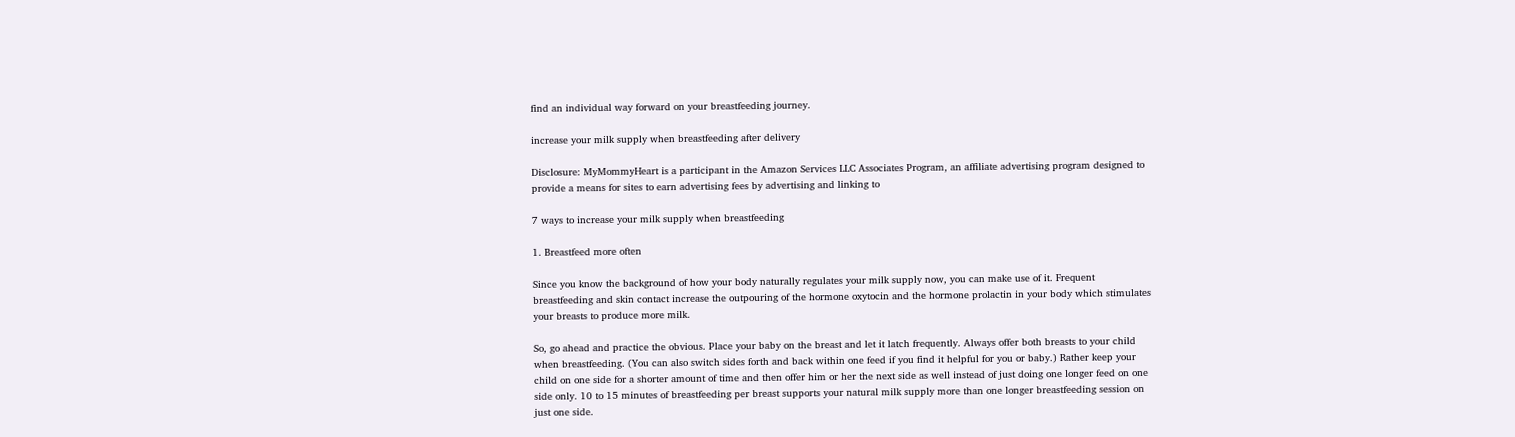find an individual way forward on your breastfeeding journey.

increase your milk supply when breastfeeding after delivery

Disclosure: MyMommyHeart is a participant in the Amazon Services LLC Associates Program, an affiliate advertising program designed to provide a means for sites to earn advertising fees by advertising and linking to

7 ways to increase your milk supply when breastfeeding

1. Breastfeed more often

Since you know the background of how your body naturally regulates your milk supply now, you can make use of it. Frequent breastfeeding and skin contact increase the outpouring of the hormone oxytocin and the hormone prolactin in your body which stimulates your breasts to produce more milk.

So, go ahead and practice the obvious. Place your baby on the breast and let it latch frequently. Always offer both breasts to your child when breastfeeding. (You can also switch sides forth and back within one feed if you find it helpful for you or baby.) Rather keep your child on one side for a shorter amount of time and then offer him or her the next side as well instead of just doing one longer feed on one side only. 10 to 15 minutes of breastfeeding per breast supports your natural milk supply more than one longer breastfeeding session on just one side.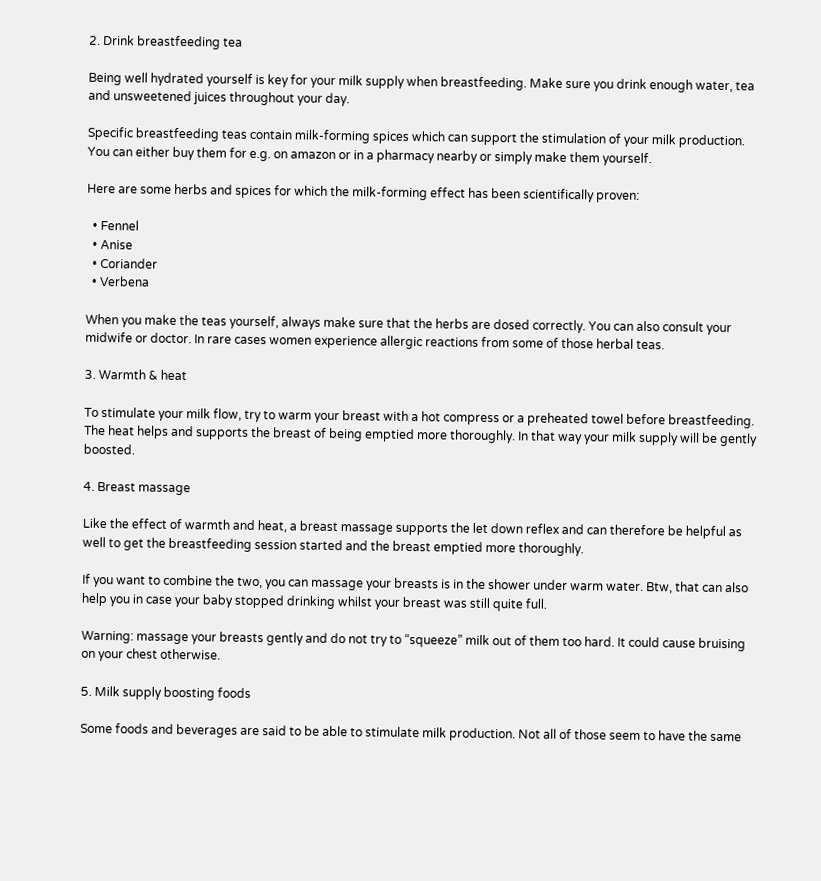2. Drink breastfeeding tea

Being well hydrated yourself is key for your milk supply when breastfeeding. Make sure you drink enough water, tea and unsweetened juices throughout your day.

Specific breastfeeding teas contain milk-forming spices which can support the stimulation of your milk production. You can either buy them for e.g. on amazon or in a pharmacy nearby or simply make them yourself.

Here are some herbs and spices for which the milk-forming effect has been scientifically proven:

  • Fennel
  • Anise
  • Coriander
  • Verbena

When you make the teas yourself, always make sure that the herbs are dosed correctly. You can also consult your midwife or doctor. In rare cases women experience allergic reactions from some of those herbal teas.

3. Warmth & heat

To stimulate your milk flow, try to warm your breast with a hot compress or a preheated towel before breastfeeding. The heat helps and supports the breast of being emptied more thoroughly. In that way your milk supply will be gently boosted.

4. Breast massage

Like the effect of warmth and heat, a breast massage supports the let down reflex and can therefore be helpful as well to get the breastfeeding session started and the breast emptied more thoroughly.

If you want to combine the two, you can massage your breasts is in the shower under warm water. Btw, that can also help you in case your baby stopped drinking whilst your breast was still quite full.

Warning: massage your breasts gently and do not try to “squeeze” milk out of them too hard. It could cause bruising on your chest otherwise.

5. Milk supply boosting foods

Some foods and beverages are said to be able to stimulate milk production. Not all of those seem to have the same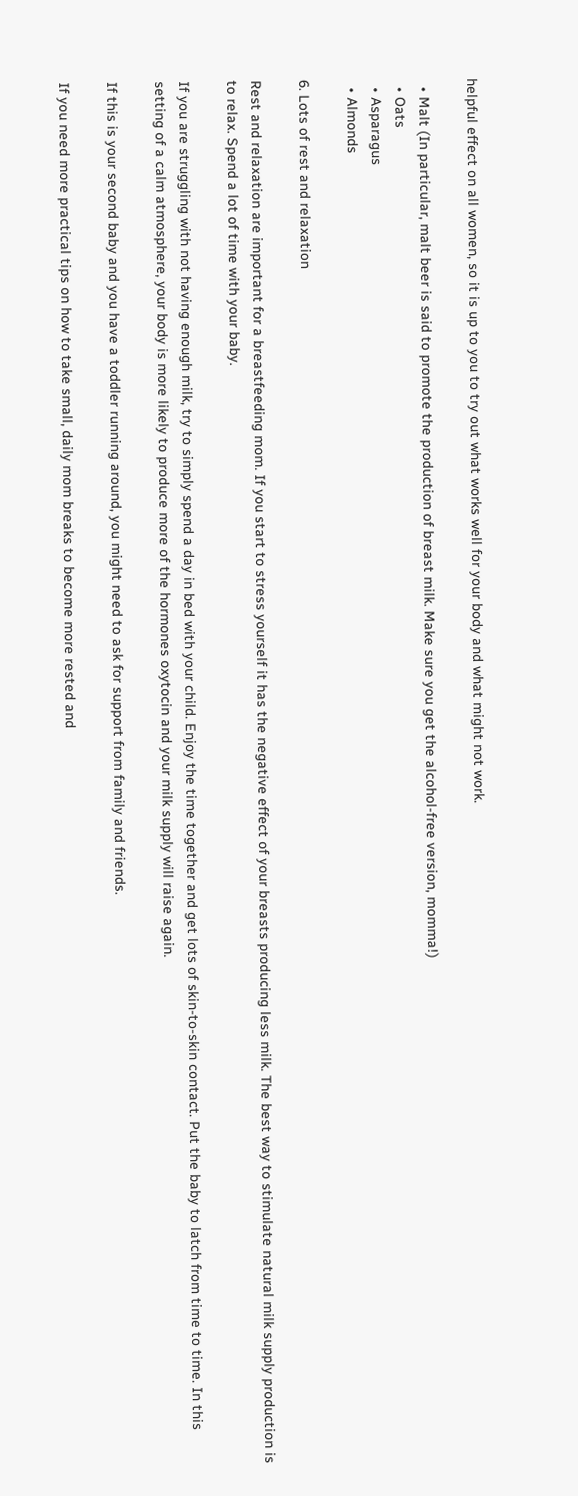helpful effect on all women, so it is up to you to try out what works well for your body and what might not work.

  • Malt (In particular, malt beer is said to promote the production of breast milk. Make sure you get the alcohol-free version, momma!)
  • Oats
  • Asparagus
  • Almonds

6. Lots of rest and relaxation

Rest and relaxation are important for a breastfeeding mom. If you start to stress yourself it has the negative effect of your breasts producing less milk. The best way to stimulate natural milk supply production is to relax. Spend a lot of time with your baby.

If you are struggling with not having enough milk, try to simply spend a day in bed with your child. Enjoy the time together and get lots of skin-to-skin contact. Put the baby to latch from time to time. In this setting of a calm atmosphere, your body is more likely to produce more of the hormones oxytocin and your milk supply will raise again.

If this is your second baby and you have a toddler running around, you might need to ask for support from family and friends.

If you need more practical tips on how to take small, daily mom breaks to become more rested and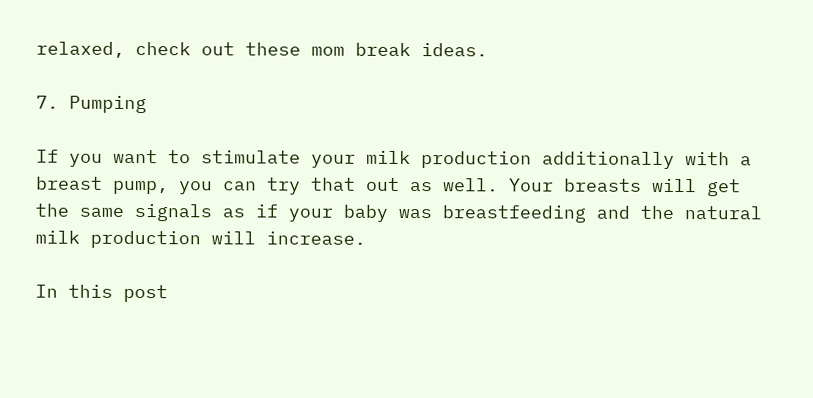relaxed, check out these mom break ideas.

7. Pumping

If you want to stimulate your milk production additionally with a breast pump, you can try that out as well. Your breasts will get the same signals as if your baby was breastfeeding and the natural milk production will increase.

In this post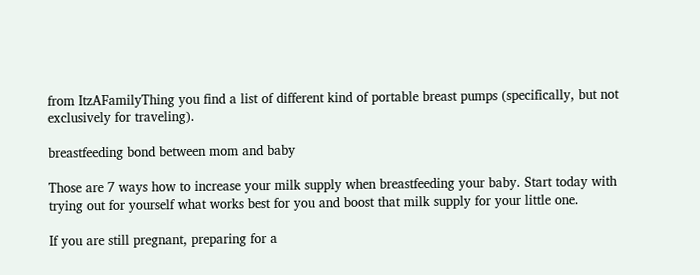from ItzAFamilyThing you find a list of different kind of portable breast pumps (specifically, but not exclusively for traveling).

breastfeeding bond between mom and baby

Those are 7 ways how to increase your milk supply when breastfeeding your baby. Start today with trying out for yourself what works best for you and boost that milk supply for your little one.

If you are still pregnant, preparing for a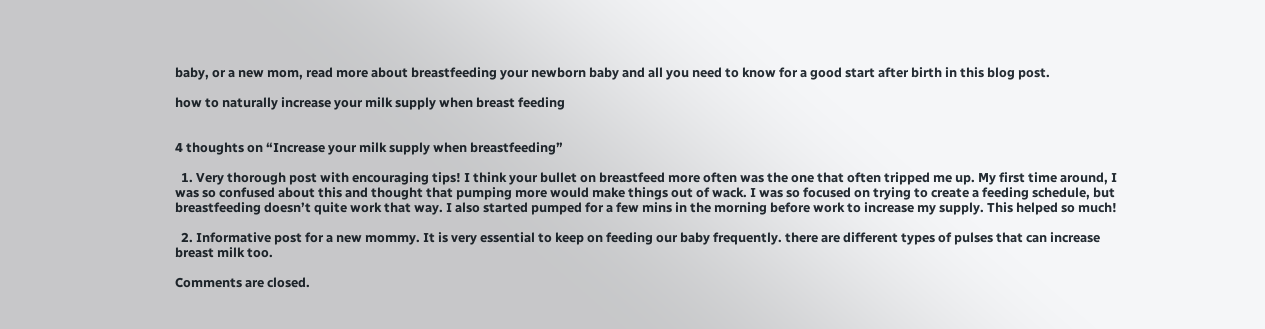baby, or a new mom, read more about breastfeeding your newborn baby and all you need to know for a good start after birth in this blog post.

how to naturally increase your milk supply when breast feeding


4 thoughts on “Increase your milk supply when breastfeeding”

  1. Very thorough post with encouraging tips! I think your bullet on breastfeed more often was the one that often tripped me up. My first time around, I was so confused about this and thought that pumping more would make things out of wack. I was so focused on trying to create a feeding schedule, but breastfeeding doesn’t quite work that way. I also started pumped for a few mins in the morning before work to increase my supply. This helped so much!

  2. Informative post for a new mommy. It is very essential to keep on feeding our baby frequently. there are different types of pulses that can increase breast milk too.

Comments are closed.